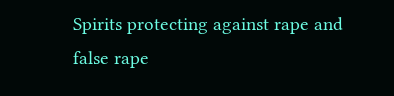Spirits protecting against rape and false rape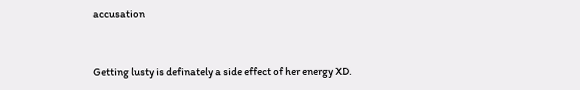accusation


Getting lusty is definately a side effect of her energy XD.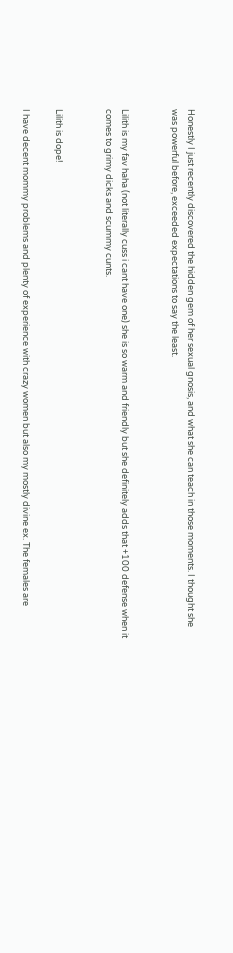Honestly I just recently discovered the hidden gem of her sexual gnosis, and what she can teach in those moments. I thought she was powerful before, exceeded expectations to say the least.


Lilith is my fav haha (not literally cuss i cant have one) she is so warm and friendly but she definitely adds that +100 defense when it comes to grimy dicks and scummy cunts.


Lilith is dope!

I have decent mommy problems and plenty of experience with crazy women but also my mostly divine ex. The females are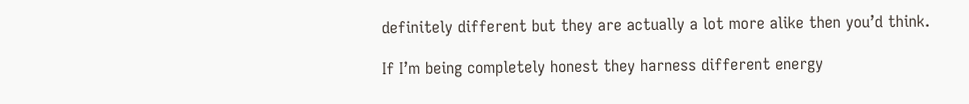definitely different but they are actually a lot more alike then you’d think.

If I’m being completely honest they harness different energy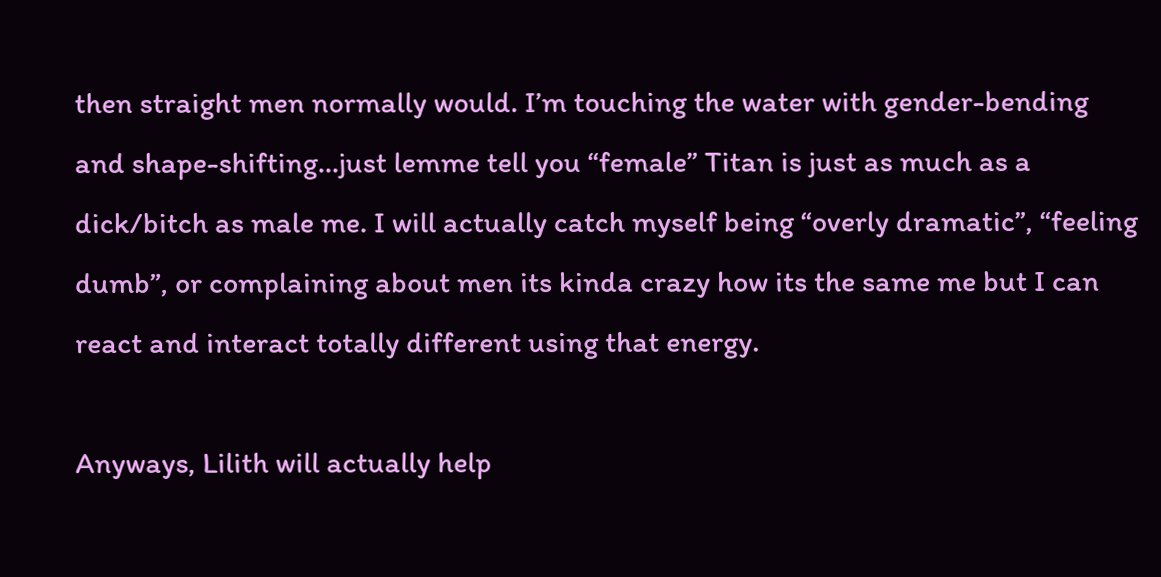then straight men normally would. I’m touching the water with gender-bending and shape-shifting…just lemme tell you “female” Titan is just as much as a dick/bitch as male me. I will actually catch myself being “overly dramatic”, “feeling dumb”, or complaining about men its kinda crazy how its the same me but I can react and interact totally different using that energy.

Anyways, Lilith will actually help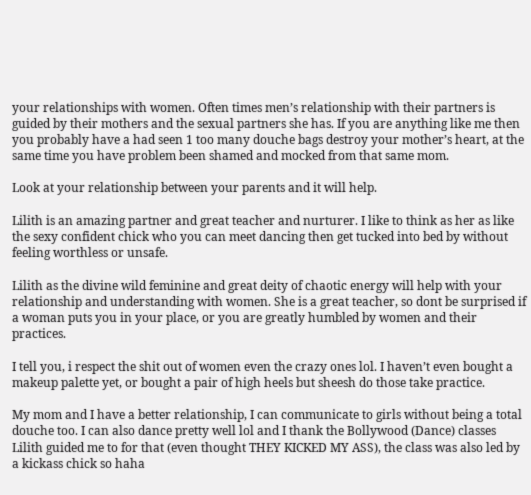your relationships with women. Often times men’s relationship with their partners is guided by their mothers and the sexual partners she has. If you are anything like me then you probably have a had seen 1 too many douche bags destroy your mother’s heart, at the same time you have problem been shamed and mocked from that same mom.

Look at your relationship between your parents and it will help.

Lilith is an amazing partner and great teacher and nurturer. I like to think as her as like the sexy confident chick who you can meet dancing then get tucked into bed by without feeling worthless or unsafe.

Lilith as the divine wild feminine and great deity of chaotic energy will help with your relationship and understanding with women. She is a great teacher, so dont be surprised if a woman puts you in your place, or you are greatly humbled by women and their practices.

I tell you, i respect the shit out of women even the crazy ones lol. I haven’t even bought a makeup palette yet, or bought a pair of high heels but sheesh do those take practice.

My mom and I have a better relationship, I can communicate to girls without being a total douche too. I can also dance pretty well lol and I thank the Bollywood (Dance) classes Lilith guided me to for that (even thought THEY KICKED MY ASS), the class was also led by a kickass chick so haha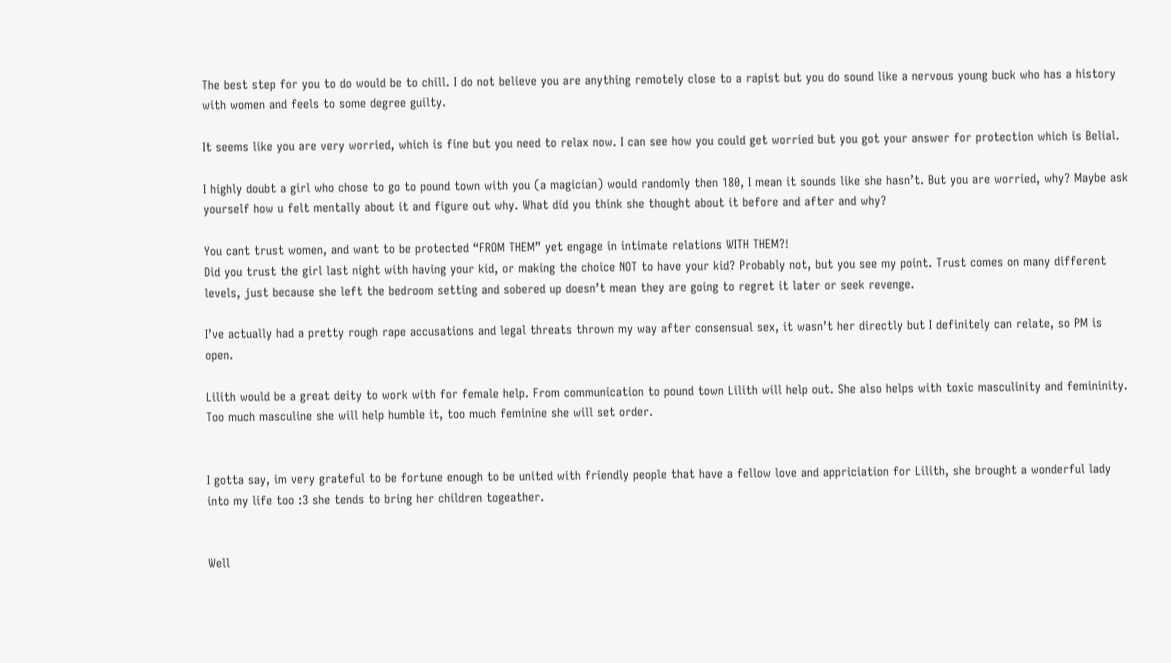The best step for you to do would be to chill. I do not believe you are anything remotely close to a rapist but you do sound like a nervous young buck who has a history with women and feels to some degree guilty.

It seems like you are very worried, which is fine but you need to relax now. I can see how you could get worried but you got your answer for protection which is Belial.

I highly doubt a girl who chose to go to pound town with you (a magician) would randomly then 180, I mean it sounds like she hasn’t. But you are worried, why? Maybe ask yourself how u felt mentally about it and figure out why. What did you think she thought about it before and after and why?

You cant trust women, and want to be protected “FROM THEM” yet engage in intimate relations WITH THEM?!
Did you trust the girl last night with having your kid, or making the choice NOT to have your kid? Probably not, but you see my point. Trust comes on many different levels, just because she left the bedroom setting and sobered up doesn’t mean they are going to regret it later or seek revenge.

I’ve actually had a pretty rough rape accusations and legal threats thrown my way after consensual sex, it wasn’t her directly but I definitely can relate, so PM is open.

Lilith would be a great deity to work with for female help. From communication to pound town Lilith will help out. She also helps with toxic masculinity and femininity. Too much masculine she will help humble it, too much feminine she will set order.


I gotta say, im very grateful to be fortune enough to be united with friendly people that have a fellow love and appriciation for Lilith, she brought a wonderful lady into my life too :3 she tends to bring her children togeather.


Well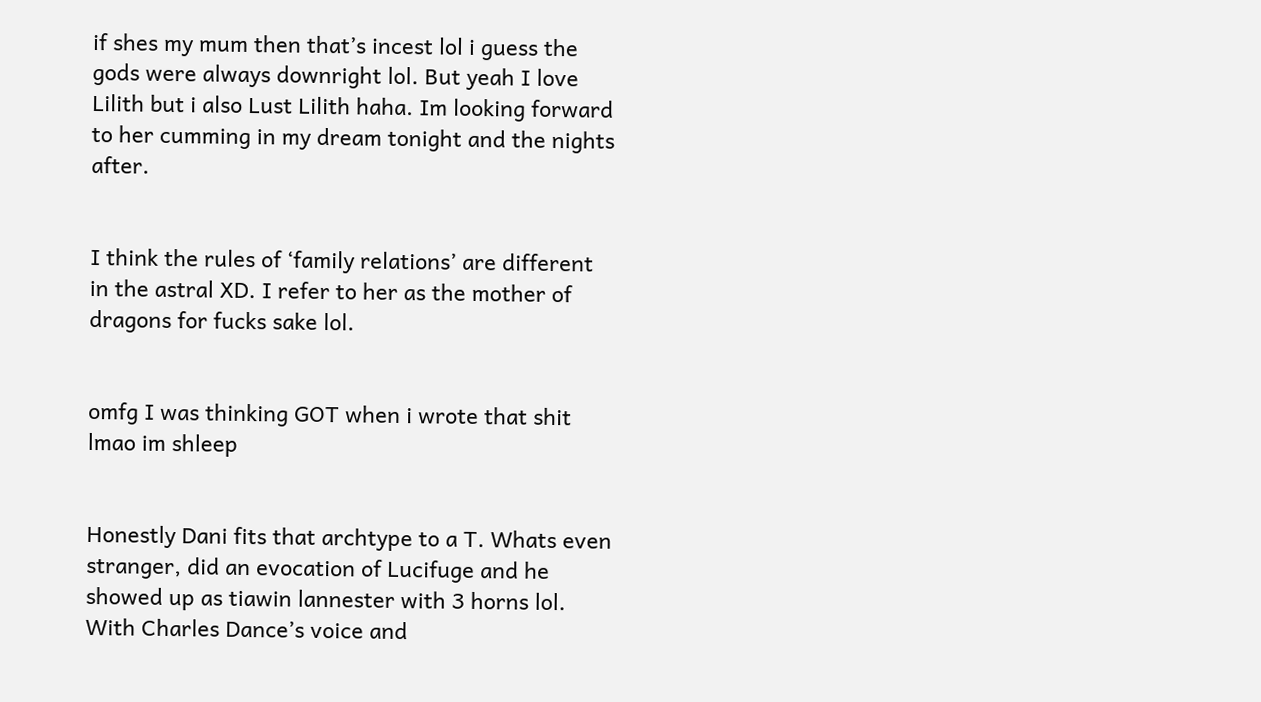if shes my mum then that’s incest lol i guess the gods were always downright lol. But yeah I love Lilith but i also Lust Lilith haha. Im looking forward to her cumming in my dream tonight and the nights after.


I think the rules of ‘family relations’ are different in the astral XD. I refer to her as the mother of dragons for fucks sake lol.


omfg I was thinking GOT when i wrote that shit lmao im shleep


Honestly Dani fits that archtype to a T. Whats even stranger, did an evocation of Lucifuge and he showed up as tiawin lannester with 3 horns lol. With Charles Dance’s voice and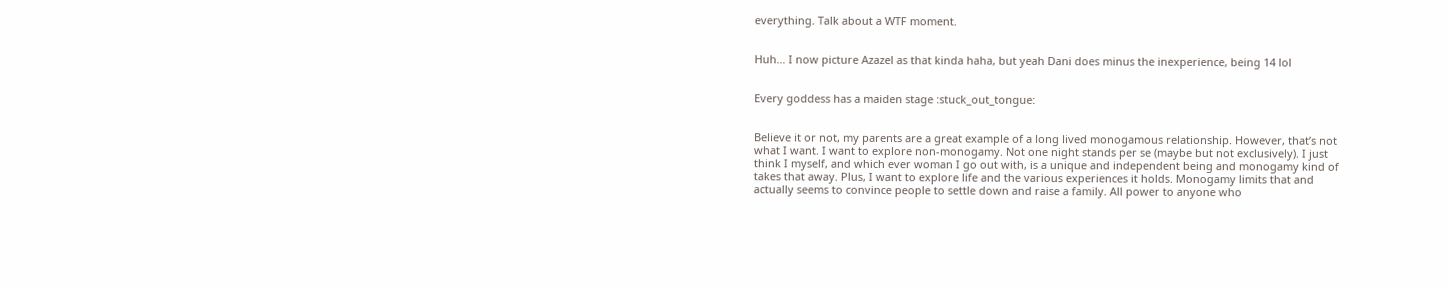everything. Talk about a WTF moment.


Huh… I now picture Azazel as that kinda haha, but yeah Dani does minus the inexperience, being 14 lol


Every goddess has a maiden stage :stuck_out_tongue:


Believe it or not, my parents are a great example of a long lived monogamous relationship. However, that’s not what I want. I want to explore non-monogamy. Not one night stands per se (maybe but not exclusively). I just think I myself, and which ever woman I go out with, is a unique and independent being and monogamy kind of takes that away. Plus, I want to explore life and the various experiences it holds. Monogamy limits that and actually seems to convince people to settle down and raise a family. All power to anyone who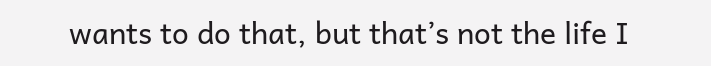wants to do that, but that’s not the life I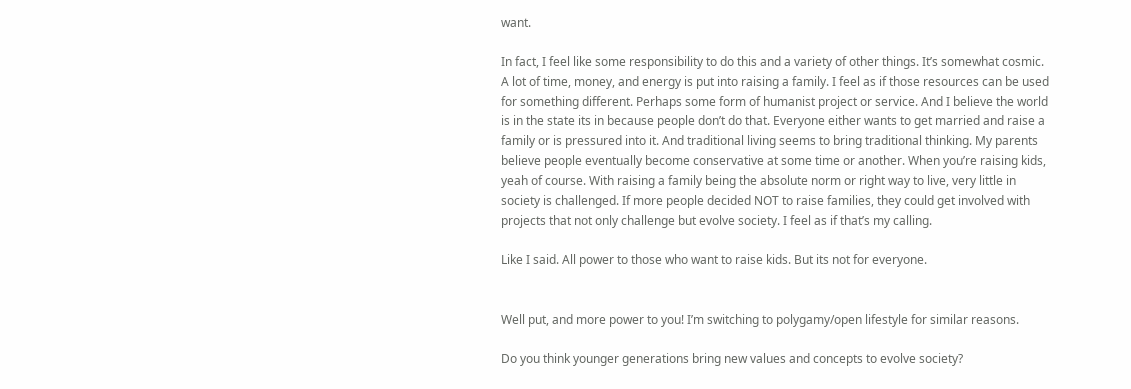want.

In fact, I feel like some responsibility to do this and a variety of other things. It’s somewhat cosmic. A lot of time, money, and energy is put into raising a family. I feel as if those resources can be used for something different. Perhaps some form of humanist project or service. And I believe the world is in the state its in because people don’t do that. Everyone either wants to get married and raise a family or is pressured into it. And traditional living seems to bring traditional thinking. My parents believe people eventually become conservative at some time or another. When you’re raising kids, yeah of course. With raising a family being the absolute norm or right way to live, very little in society is challenged. If more people decided NOT to raise families, they could get involved with projects that not only challenge but evolve society. I feel as if that’s my calling.

Like I said. All power to those who want to raise kids. But its not for everyone.


Well put, and more power to you! I’m switching to polygamy/open lifestyle for similar reasons.

Do you think younger generations bring new values and concepts to evolve society?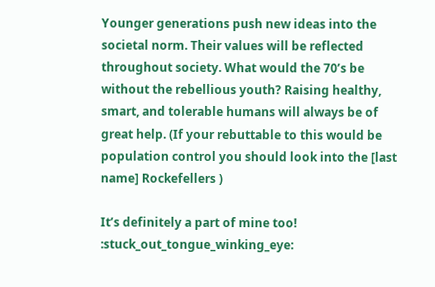Younger generations push new ideas into the societal norm. Their values will be reflected throughout society. What would the 70’s be without the rebellious youth? Raising healthy, smart, and tolerable humans will always be of great help. (If your rebuttable to this would be population control you should look into the [last name] Rockefellers )

It’s definitely a part of mine too! :stuck_out_tongue_winking_eye: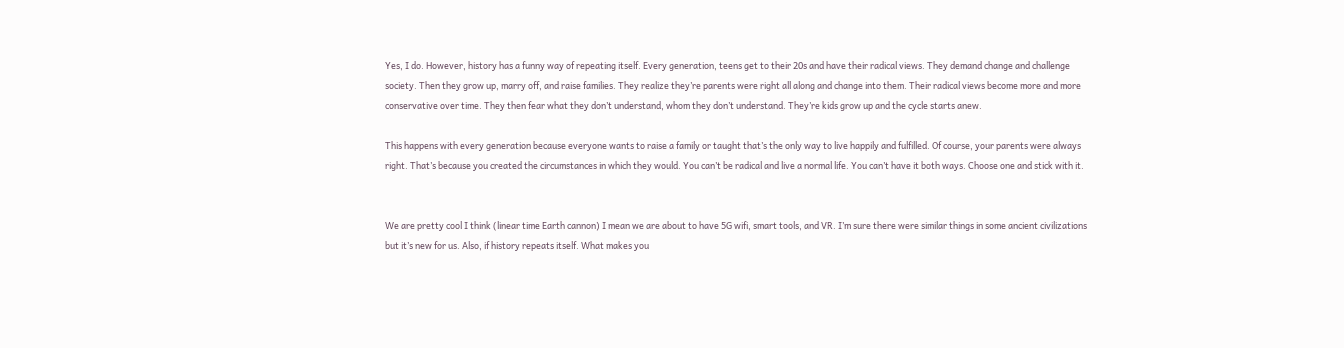Yes, I do. However, history has a funny way of repeating itself. Every generation, teens get to their 20s and have their radical views. They demand change and challenge society. Then they grow up, marry off, and raise families. They realize they’re parents were right all along and change into them. Their radical views become more and more conservative over time. They then fear what they don’t understand, whom they don’t understand. They’re kids grow up and the cycle starts anew.

This happens with every generation because everyone wants to raise a family or taught that’s the only way to live happily and fulfilled. Of course, your parents were always right. That’s because you created the circumstances in which they would. You can’t be radical and live a normal life. You can’t have it both ways. Choose one and stick with it.


We are pretty cool I think (linear time Earth cannon) I mean we are about to have 5G wifi, smart tools, and VR. I’m sure there were similar things in some ancient civilizations but it’s new for us. Also, if history repeats itself. What makes you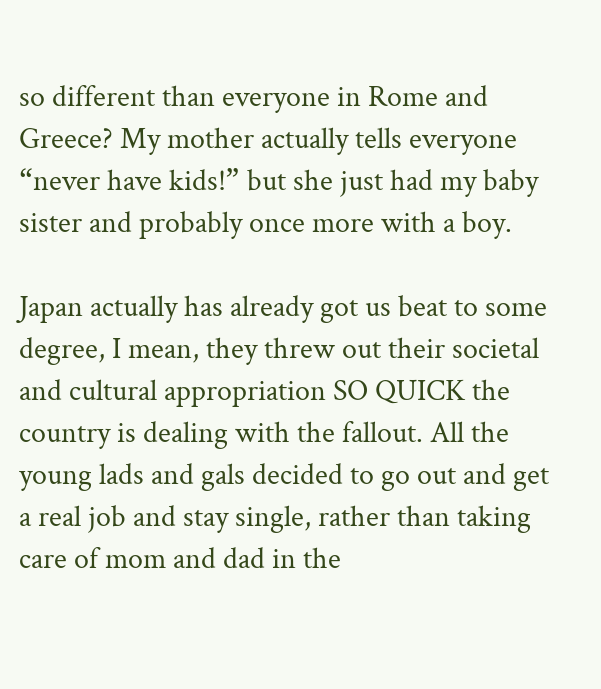so different than everyone in Rome and Greece? My mother actually tells everyone “never have kids!” but she just had my baby sister and probably once more with a boy.

Japan actually has already got us beat to some degree, I mean, they threw out their societal and cultural appropriation SO QUICK the country is dealing with the fallout. All the young lads and gals decided to go out and get a real job and stay single, rather than taking care of mom and dad in the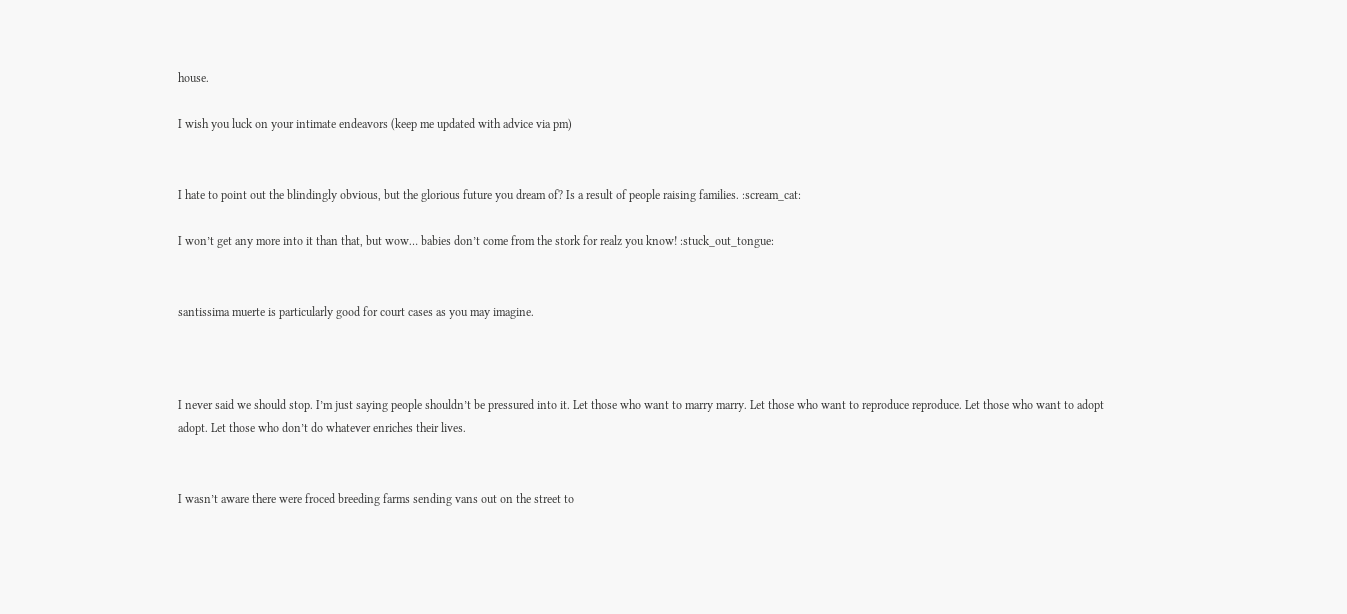house.

I wish you luck on your intimate endeavors (keep me updated with advice via pm)


I hate to point out the blindingly obvious, but the glorious future you dream of? Is a result of people raising families. :scream_cat:

I won’t get any more into it than that, but wow… babies don’t come from the stork for realz you know! :stuck_out_tongue:


santissima muerte is particularly good for court cases as you may imagine.



I never said we should stop. I’m just saying people shouldn’t be pressured into it. Let those who want to marry marry. Let those who want to reproduce reproduce. Let those who want to adopt adopt. Let those who don’t do whatever enriches their lives.


I wasn’t aware there were froced breeding farms sending vans out on the street to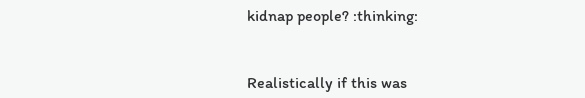kidnap people? :thinking:


Realistically if this was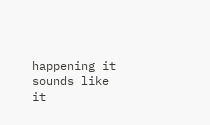happening it sounds like it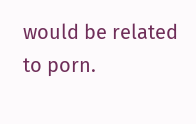would be related to porn.